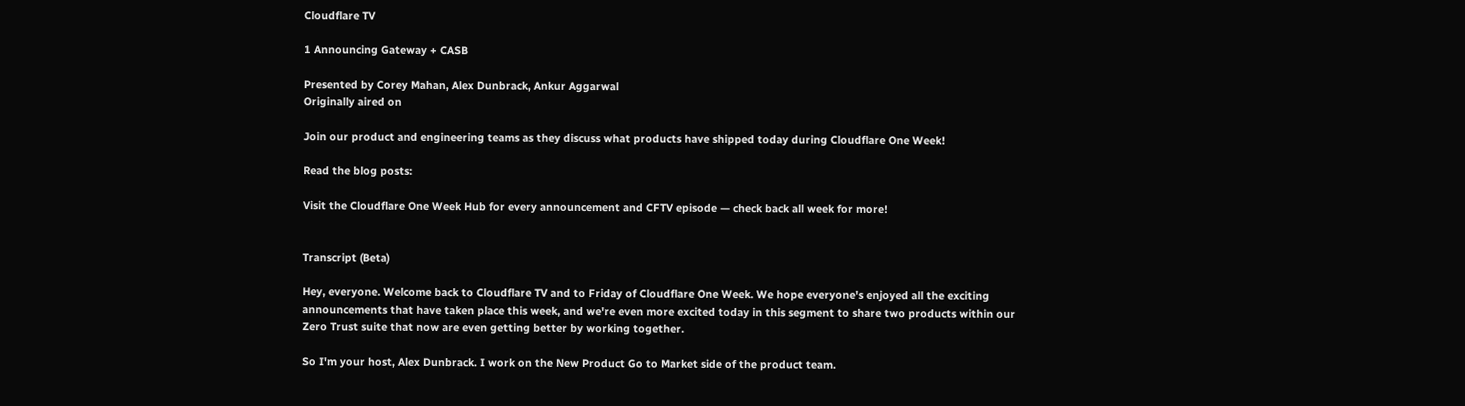Cloudflare TV

1 Announcing Gateway + CASB

Presented by Corey Mahan, Alex Dunbrack, Ankur Aggarwal
Originally aired on

Join our product and engineering teams as they discuss what products have shipped today during Cloudflare One Week!

Read the blog posts:

Visit the Cloudflare One Week Hub for every announcement and CFTV episode — check back all week for more!


Transcript (Beta)

Hey, everyone. Welcome back to Cloudflare TV and to Friday of Cloudflare One Week. We hope everyone's enjoyed all the exciting announcements that have taken place this week, and we're even more excited today in this segment to share two products within our Zero Trust suite that now are even getting better by working together.

So I'm your host, Alex Dunbrack. I work on the New Product Go to Market side of the product team.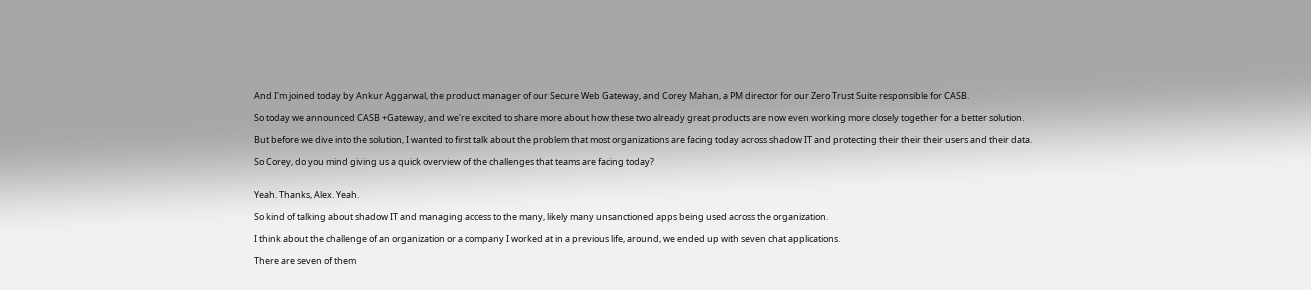And I'm joined today by Ankur Aggarwal, the product manager of our Secure Web Gateway, and Corey Mahan, a PM director for our Zero Trust Suite responsible for CASB.

So today we announced CASB +Gateway, and we're excited to share more about how these two already great products are now even working more closely together for a better solution.

But before we dive into the solution, I wanted to first talk about the problem that most organizations are facing today across shadow IT and protecting their their their users and their data.

So Corey, do you mind giving us a quick overview of the challenges that teams are facing today?


Yeah. Thanks, Alex. Yeah.

So kind of talking about shadow IT and managing access to the many, likely many unsanctioned apps being used across the organization.

I think about the challenge of an organization or a company I worked at in a previous life, around, we ended up with seven chat applications.

There are seven of them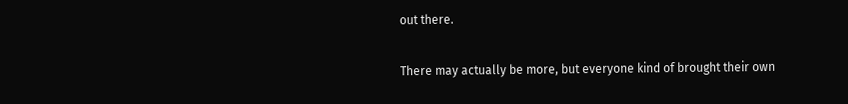out there.

There may actually be more, but everyone kind of brought their own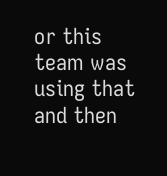or this team was using that and then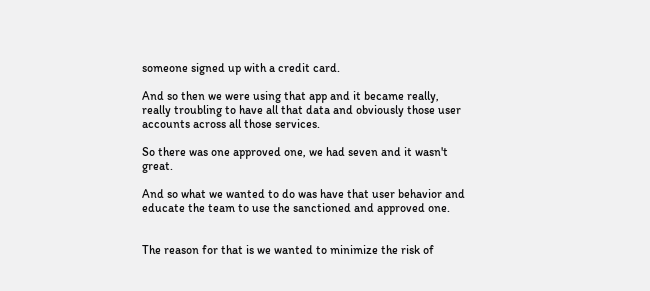someone signed up with a credit card.

And so then we were using that app and it became really, really troubling to have all that data and obviously those user accounts across all those services.

So there was one approved one, we had seven and it wasn't great.

And so what we wanted to do was have that user behavior and educate the team to use the sanctioned and approved one.


The reason for that is we wanted to minimize the risk of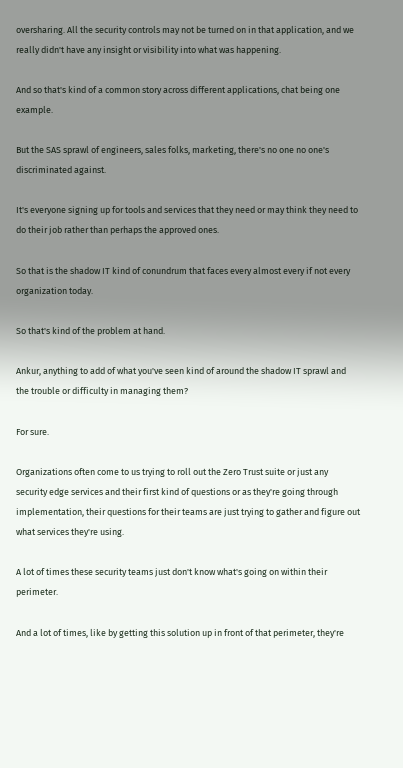oversharing. All the security controls may not be turned on in that application, and we really didn't have any insight or visibility into what was happening.

And so that's kind of a common story across different applications, chat being one example.

But the SAS sprawl of engineers, sales folks, marketing, there's no one no one's discriminated against.

It's everyone signing up for tools and services that they need or may think they need to do their job rather than perhaps the approved ones.

So that is the shadow IT kind of conundrum that faces every almost every if not every organization today.

So that's kind of the problem at hand.

Ankur, anything to add of what you've seen kind of around the shadow IT sprawl and the trouble or difficulty in managing them?

For sure.

Organizations often come to us trying to roll out the Zero Trust suite or just any security edge services and their first kind of questions or as they're going through implementation, their questions for their teams are just trying to gather and figure out what services they're using.

A lot of times these security teams just don't know what's going on within their perimeter.

And a lot of times, like by getting this solution up in front of that perimeter, they're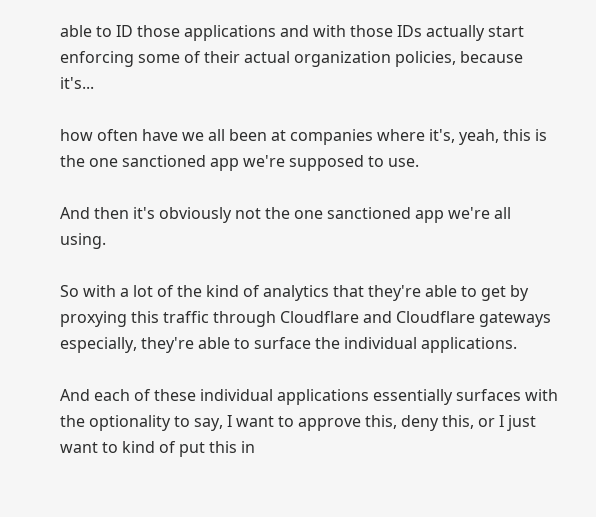able to ID those applications and with those IDs actually start enforcing some of their actual organization policies, because it's...

how often have we all been at companies where it's, yeah, this is the one sanctioned app we're supposed to use.

And then it's obviously not the one sanctioned app we're all using.

So with a lot of the kind of analytics that they're able to get by proxying this traffic through Cloudflare and Cloudflare gateways especially, they're able to surface the individual applications.

And each of these individual applications essentially surfaces with the optionality to say, I want to approve this, deny this, or I just want to kind of put this in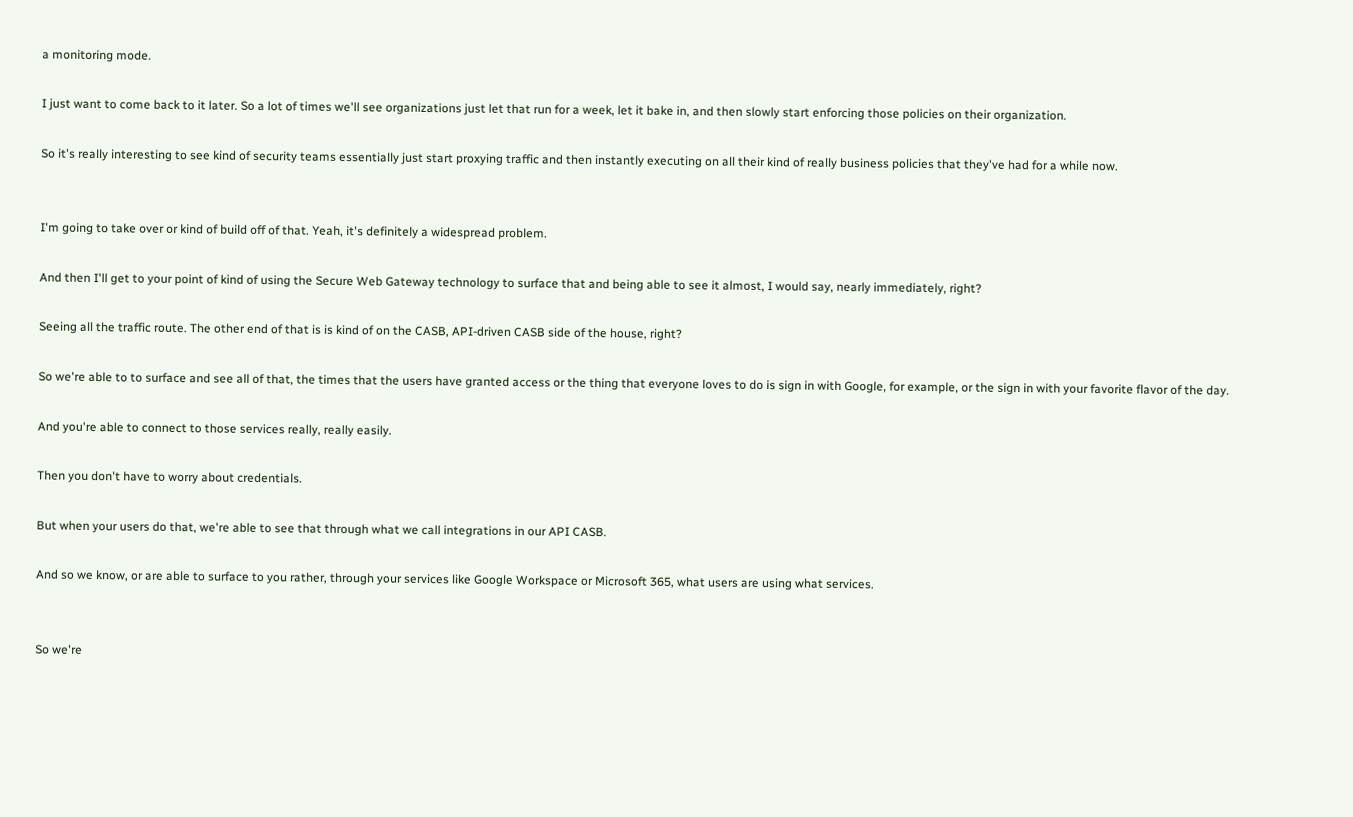a monitoring mode.

I just want to come back to it later. So a lot of times we'll see organizations just let that run for a week, let it bake in, and then slowly start enforcing those policies on their organization.

So it's really interesting to see kind of security teams essentially just start proxying traffic and then instantly executing on all their kind of really business policies that they've had for a while now.


I'm going to take over or kind of build off of that. Yeah, it's definitely a widespread problem.

And then I'll get to your point of kind of using the Secure Web Gateway technology to surface that and being able to see it almost, I would say, nearly immediately, right?

Seeing all the traffic route. The other end of that is is kind of on the CASB, API-driven CASB side of the house, right?

So we're able to to surface and see all of that, the times that the users have granted access or the thing that everyone loves to do is sign in with Google, for example, or the sign in with your favorite flavor of the day.

And you're able to connect to those services really, really easily.

Then you don't have to worry about credentials.

But when your users do that, we're able to see that through what we call integrations in our API CASB.

And so we know, or are able to surface to you rather, through your services like Google Workspace or Microsoft 365, what users are using what services.


So we're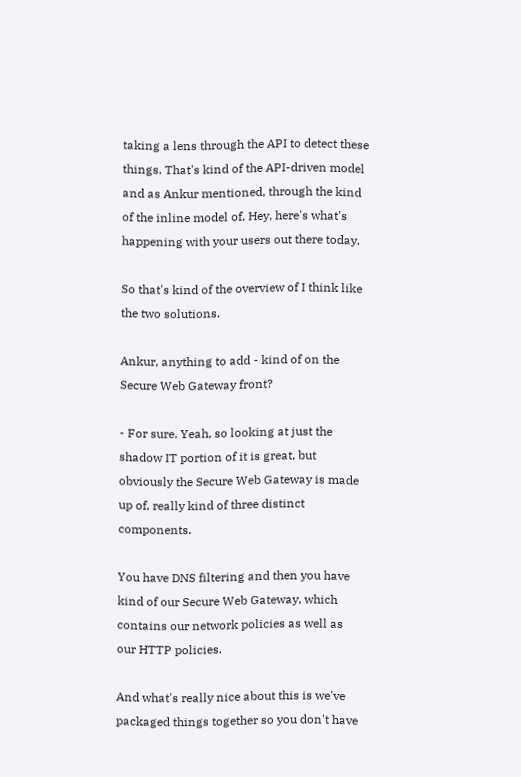taking a lens through the API to detect these things. That's kind of the API-driven model and as Ankur mentioned, through the kind of the inline model of, Hey, here's what's happening with your users out there today.

So that's kind of the overview of I think like the two solutions.

Ankur, anything to add - kind of on the Secure Web Gateway front?

- For sure. Yeah, so looking at just the shadow IT portion of it is great, but obviously the Secure Web Gateway is made up of, really kind of three distinct components.

You have DNS filtering and then you have kind of our Secure Web Gateway, which contains our network policies as well as our HTTP policies.

And what's really nice about this is we've packaged things together so you don't have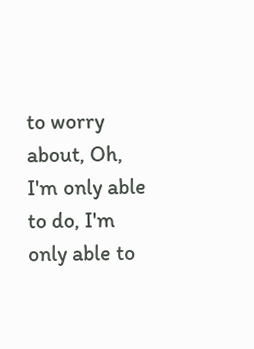to worry about, Oh, I'm only able to do, I'm only able to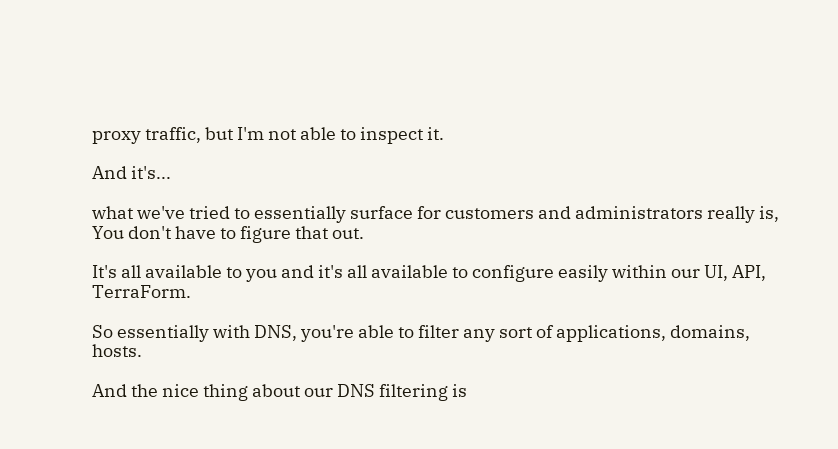proxy traffic, but I'm not able to inspect it.

And it's...

what we've tried to essentially surface for customers and administrators really is, You don't have to figure that out.

It's all available to you and it's all available to configure easily within our UI, API, TerraForm.

So essentially with DNS, you're able to filter any sort of applications, domains, hosts.

And the nice thing about our DNS filtering is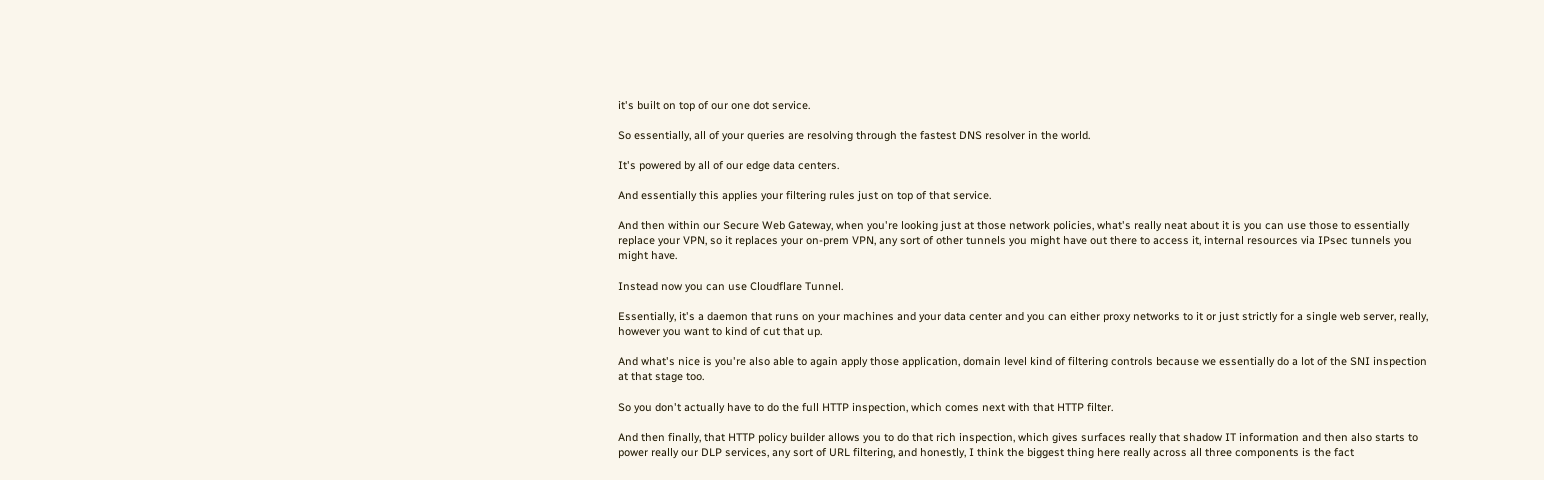it's built on top of our one dot service.

So essentially, all of your queries are resolving through the fastest DNS resolver in the world.

It's powered by all of our edge data centers.

And essentially this applies your filtering rules just on top of that service.

And then within our Secure Web Gateway, when you're looking just at those network policies, what's really neat about it is you can use those to essentially replace your VPN, so it replaces your on-prem VPN, any sort of other tunnels you might have out there to access it, internal resources via IPsec tunnels you might have.

Instead now you can use Cloudflare Tunnel.

Essentially, it's a daemon that runs on your machines and your data center and you can either proxy networks to it or just strictly for a single web server, really, however you want to kind of cut that up.

And what's nice is you're also able to again apply those application, domain level kind of filtering controls because we essentially do a lot of the SNI inspection at that stage too.

So you don't actually have to do the full HTTP inspection, which comes next with that HTTP filter.

And then finally, that HTTP policy builder allows you to do that rich inspection, which gives surfaces really that shadow IT information and then also starts to power really our DLP services, any sort of URL filtering, and honestly, I think the biggest thing here really across all three components is the fact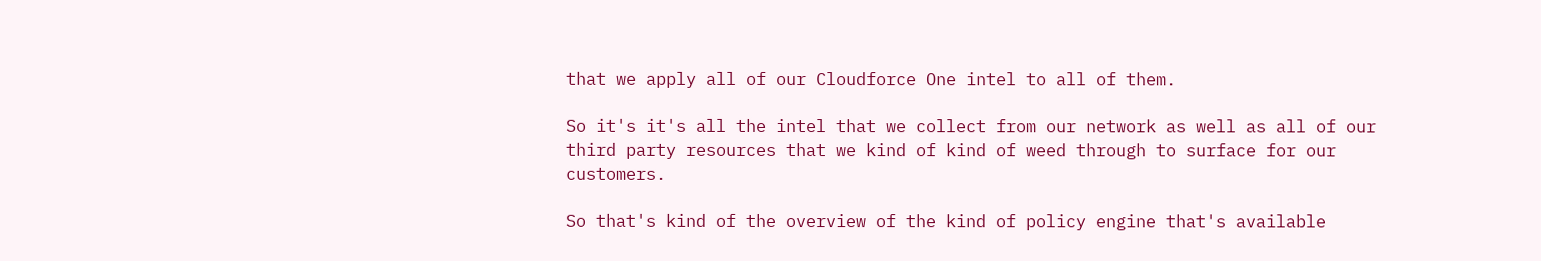that we apply all of our Cloudforce One intel to all of them.

So it's it's all the intel that we collect from our network as well as all of our third party resources that we kind of kind of weed through to surface for our customers.

So that's kind of the overview of the kind of policy engine that's available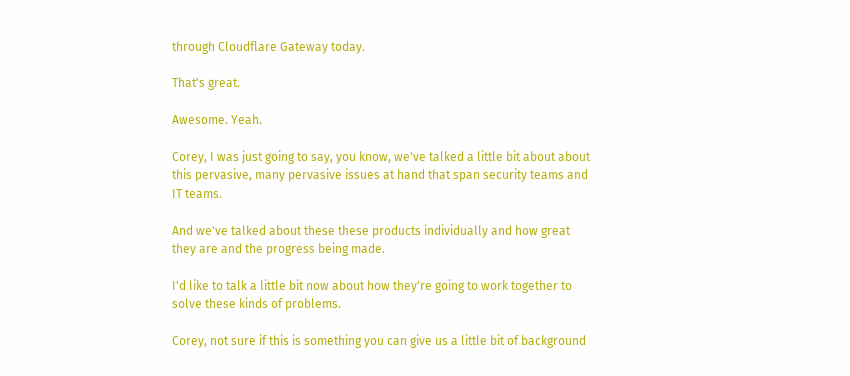through Cloudflare Gateway today.

That's great.

Awesome. Yeah.

Corey, I was just going to say, you know, we've talked a little bit about about this pervasive, many pervasive issues at hand that span security teams and IT teams.

And we've talked about these these products individually and how great they are and the progress being made.

I'd like to talk a little bit now about how they're going to work together to solve these kinds of problems.

Corey, not sure if this is something you can give us a little bit of background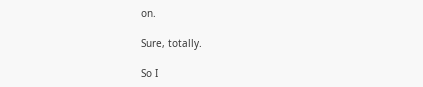on.

Sure, totally.

So I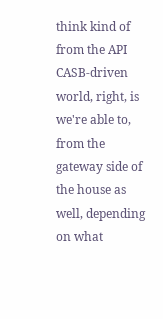think kind of from the API CASB-driven world, right, is we're able to, from the gateway side of the house as well, depending on what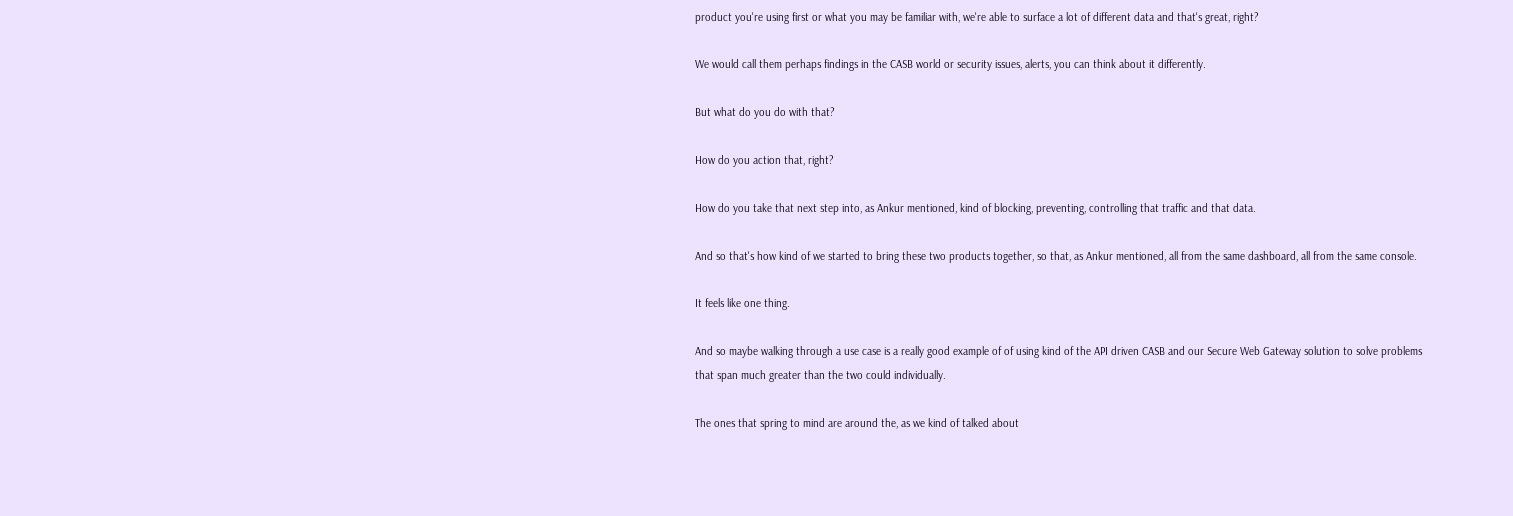product you're using first or what you may be familiar with, we're able to surface a lot of different data and that's great, right?

We would call them perhaps findings in the CASB world or security issues, alerts, you can think about it differently.

But what do you do with that?

How do you action that, right?

How do you take that next step into, as Ankur mentioned, kind of blocking, preventing, controlling that traffic and that data.

And so that's how kind of we started to bring these two products together, so that, as Ankur mentioned, all from the same dashboard, all from the same console.

It feels like one thing.

And so maybe walking through a use case is a really good example of of using kind of the API driven CASB and our Secure Web Gateway solution to solve problems that span much greater than the two could individually.

The ones that spring to mind are around the, as we kind of talked about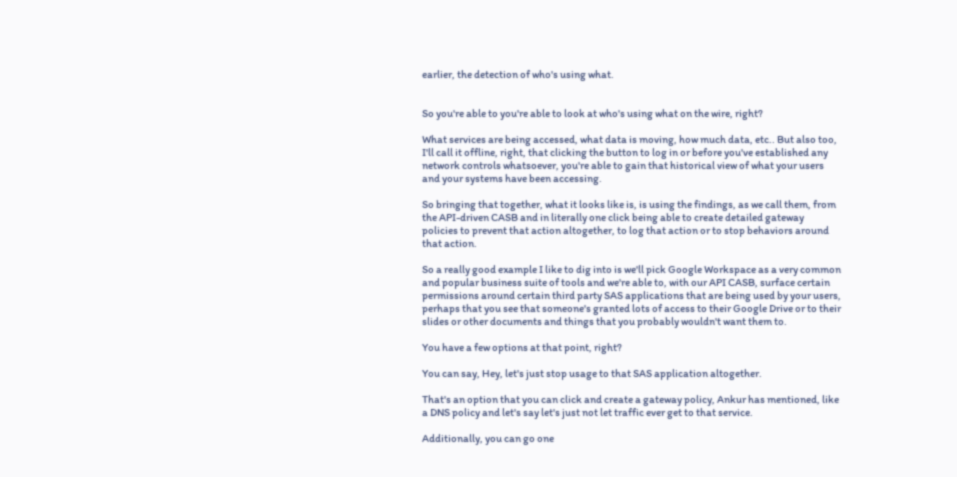earlier, the detection of who's using what.


So you're able to you're able to look at who's using what on the wire, right?

What services are being accessed, what data is moving, how much data, etc.. But also too, I'll call it offline, right, that clicking the button to log in or before you've established any network controls whatsoever, you're able to gain that historical view of what your users and your systems have been accessing.

So bringing that together, what it looks like is, is using the findings, as we call them, from the API-driven CASB and in literally one click being able to create detailed gateway policies to prevent that action altogether, to log that action or to stop behaviors around that action.

So a really good example I like to dig into is we'll pick Google Workspace as a very common and popular business suite of tools and we're able to, with our API CASB, surface certain permissions around certain third party SAS applications that are being used by your users, perhaps that you see that someone's granted lots of access to their Google Drive or to their slides or other documents and things that you probably wouldn't want them to.

You have a few options at that point, right?

You can say, Hey, let's just stop usage to that SAS application altogether.

That's an option that you can click and create a gateway policy, Ankur has mentioned, like a DNS policy and let's say let's just not let traffic ever get to that service.

Additionally, you can go one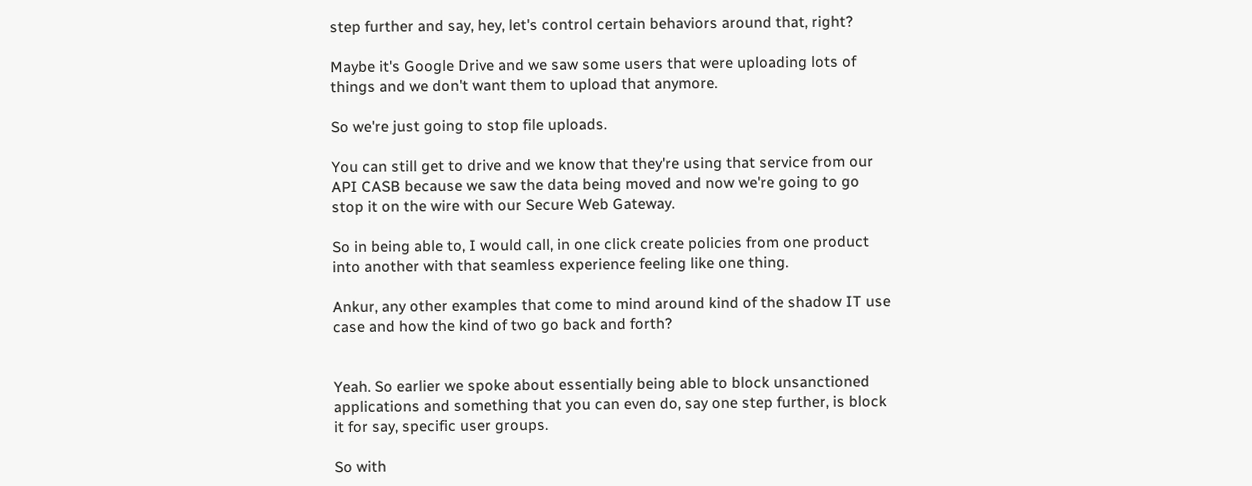step further and say, hey, let's control certain behaviors around that, right?

Maybe it's Google Drive and we saw some users that were uploading lots of things and we don't want them to upload that anymore.

So we're just going to stop file uploads.

You can still get to drive and we know that they're using that service from our API CASB because we saw the data being moved and now we're going to go stop it on the wire with our Secure Web Gateway.

So in being able to, I would call, in one click create policies from one product into another with that seamless experience feeling like one thing.

Ankur, any other examples that come to mind around kind of the shadow IT use case and how the kind of two go back and forth?


Yeah. So earlier we spoke about essentially being able to block unsanctioned applications and something that you can even do, say one step further, is block it for say, specific user groups.

So with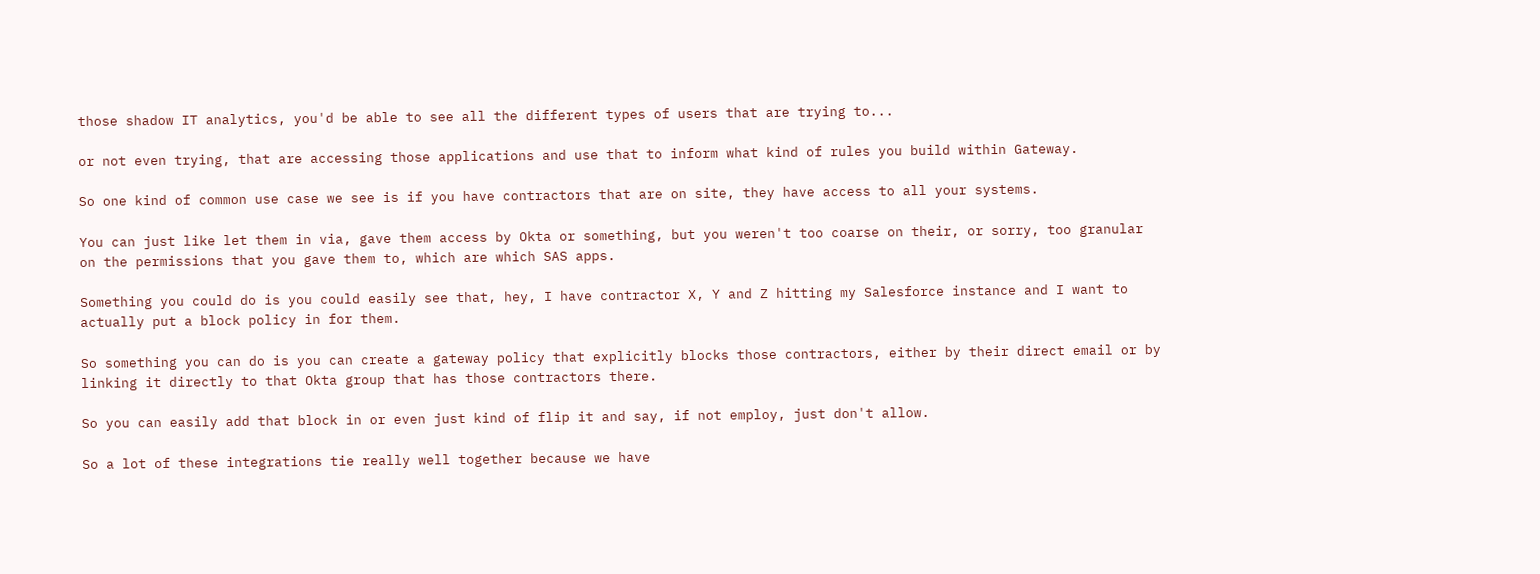those shadow IT analytics, you'd be able to see all the different types of users that are trying to...

or not even trying, that are accessing those applications and use that to inform what kind of rules you build within Gateway.

So one kind of common use case we see is if you have contractors that are on site, they have access to all your systems.

You can just like let them in via, gave them access by Okta or something, but you weren't too coarse on their, or sorry, too granular on the permissions that you gave them to, which are which SAS apps.

Something you could do is you could easily see that, hey, I have contractor X, Y and Z hitting my Salesforce instance and I want to actually put a block policy in for them.

So something you can do is you can create a gateway policy that explicitly blocks those contractors, either by their direct email or by linking it directly to that Okta group that has those contractors there.

So you can easily add that block in or even just kind of flip it and say, if not employ, just don't allow.

So a lot of these integrations tie really well together because we have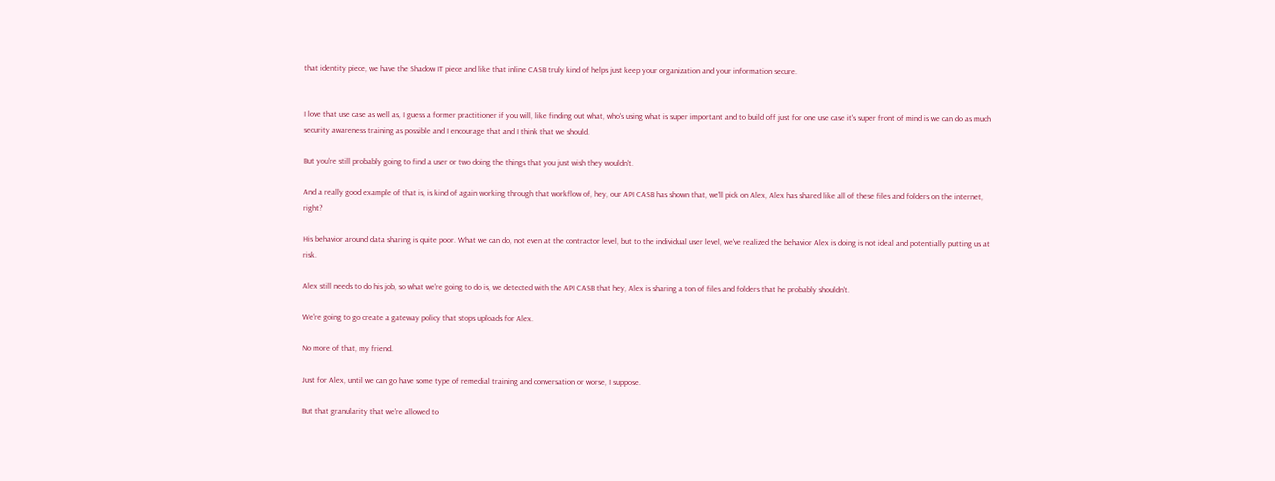that identity piece, we have the Shadow IT piece and like that inline CASB truly kind of helps just keep your organization and your information secure.


I love that use case as well as, I guess a former practitioner if you will, like finding out what, who's using what is super important and to build off just for one use case it's super front of mind is we can do as much security awareness training as possible and I encourage that and I think that we should.

But you're still probably going to find a user or two doing the things that you just wish they wouldn't.

And a really good example of that is, is kind of again working through that workflow of, hey, our API CASB has shown that, we'll pick on Alex, Alex has shared like all of these files and folders on the internet, right?

His behavior around data sharing is quite poor. What we can do, not even at the contractor level, but to the individual user level, we've realized the behavior Alex is doing is not ideal and potentially putting us at risk.

Alex still needs to do his job, so what we're going to do is, we detected with the API CASB that hey, Alex is sharing a ton of files and folders that he probably shouldn't.

We're going to go create a gateway policy that stops uploads for Alex.

No more of that, my friend.

Just for Alex, until we can go have some type of remedial training and conversation or worse, I suppose.

But that granularity that we're allowed to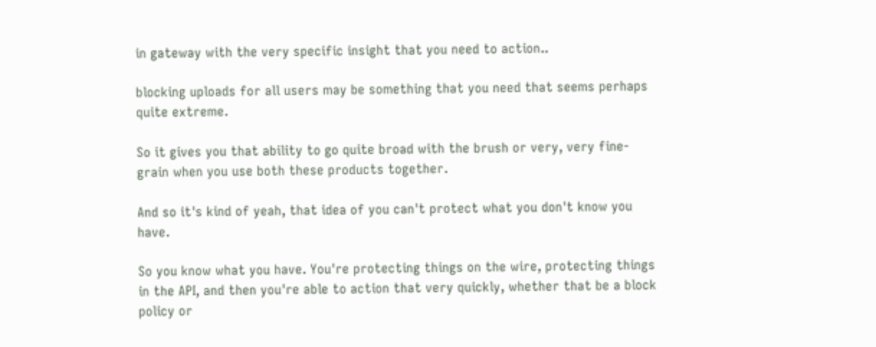in gateway with the very specific insight that you need to action..

blocking uploads for all users may be something that you need that seems perhaps quite extreme.

So it gives you that ability to go quite broad with the brush or very, very fine- grain when you use both these products together.

And so it's kind of yeah, that idea of you can't protect what you don't know you have.

So you know what you have. You're protecting things on the wire, protecting things in the API, and then you're able to action that very quickly, whether that be a block policy or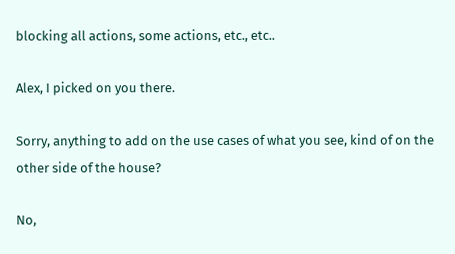blocking all actions, some actions, etc., etc..

Alex, I picked on you there.

Sorry, anything to add on the use cases of what you see, kind of on the other side of the house?

No,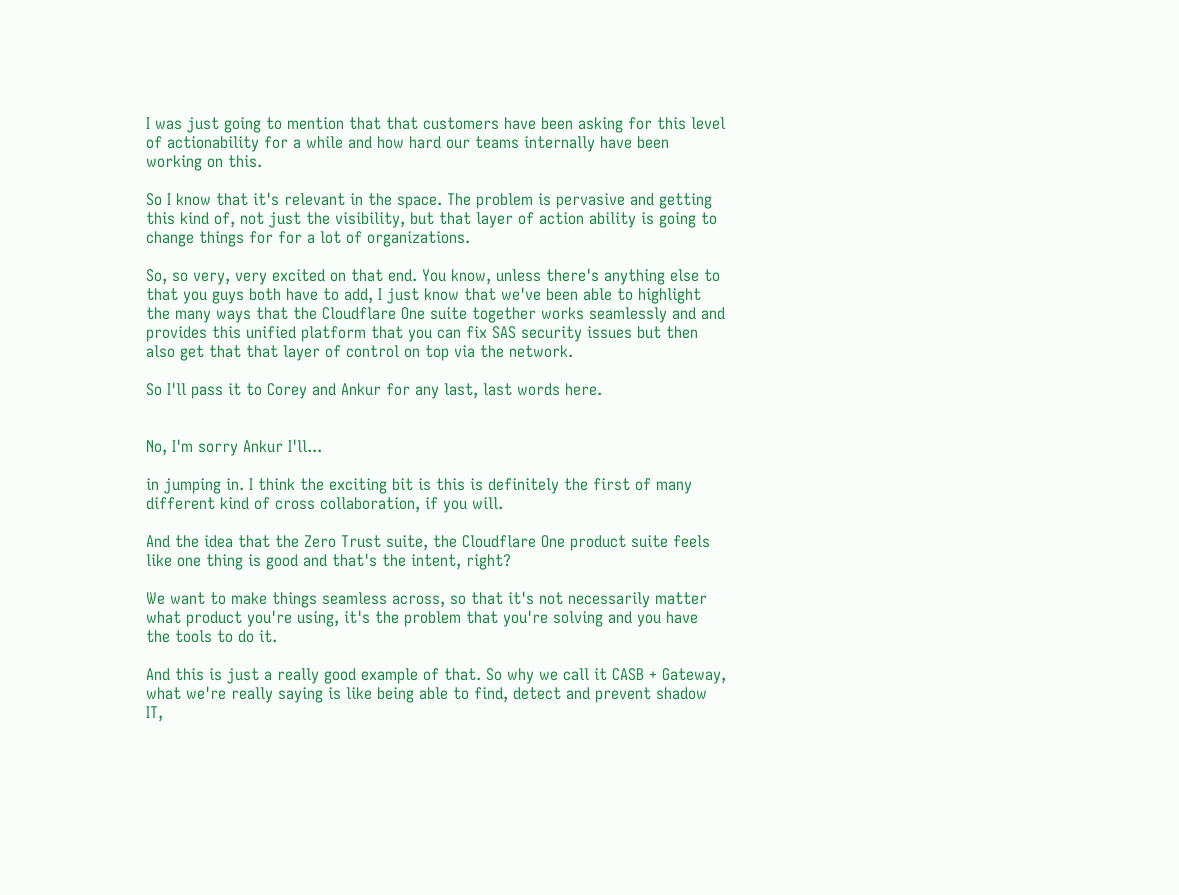I was just going to mention that that customers have been asking for this level of actionability for a while and how hard our teams internally have been working on this.

So I know that it's relevant in the space. The problem is pervasive and getting this kind of, not just the visibility, but that layer of action ability is going to change things for for a lot of organizations.

So, so very, very excited on that end. You know, unless there's anything else to that you guys both have to add, I just know that we've been able to highlight the many ways that the Cloudflare One suite together works seamlessly and and provides this unified platform that you can fix SAS security issues but then also get that that layer of control on top via the network.

So I'll pass it to Corey and Ankur for any last, last words here.


No, I'm sorry Ankur I'll...

in jumping in. I think the exciting bit is this is definitely the first of many different kind of cross collaboration, if you will.

And the idea that the Zero Trust suite, the Cloudflare One product suite feels like one thing is good and that's the intent, right?

We want to make things seamless across, so that it's not necessarily matter what product you're using, it's the problem that you're solving and you have the tools to do it.

And this is just a really good example of that. So why we call it CASB + Gateway, what we're really saying is like being able to find, detect and prevent shadow IT,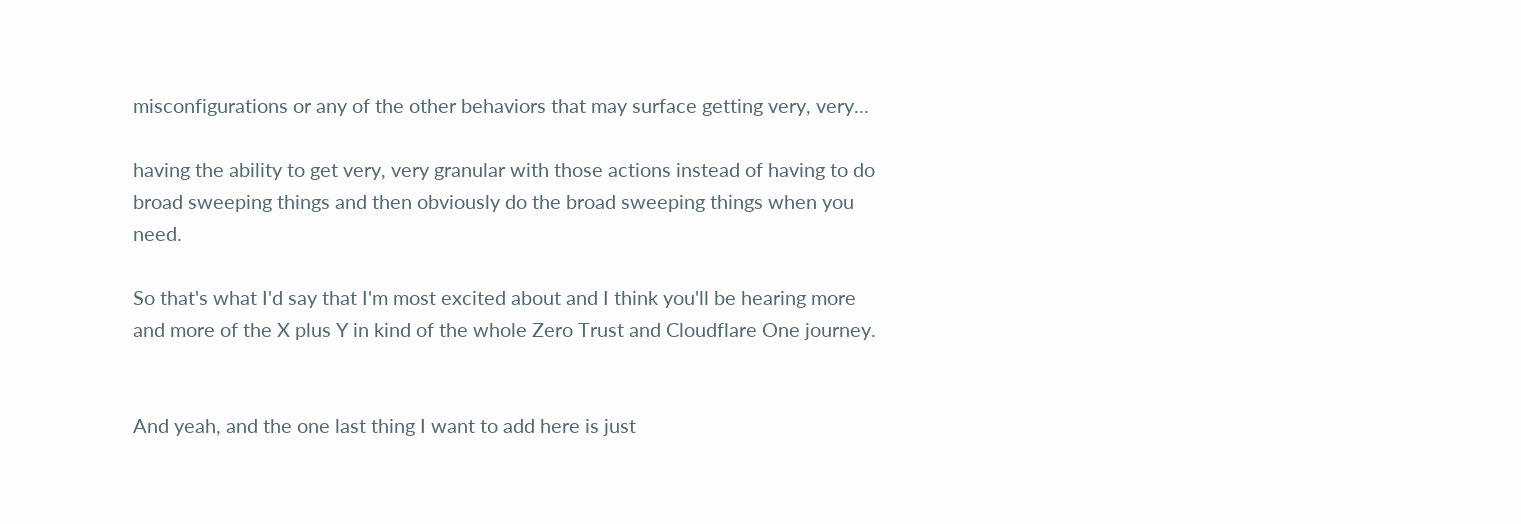misconfigurations or any of the other behaviors that may surface getting very, very...

having the ability to get very, very granular with those actions instead of having to do broad sweeping things and then obviously do the broad sweeping things when you need.

So that's what I'd say that I'm most excited about and I think you'll be hearing more and more of the X plus Y in kind of the whole Zero Trust and Cloudflare One journey.


And yeah, and the one last thing I want to add here is just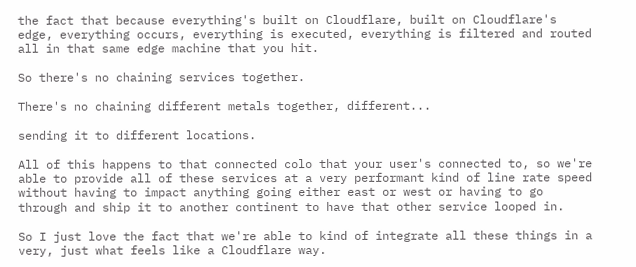the fact that because everything's built on Cloudflare, built on Cloudflare's edge, everything occurs, everything is executed, everything is filtered and routed all in that same edge machine that you hit.

So there's no chaining services together.

There's no chaining different metals together, different...

sending it to different locations.

All of this happens to that connected colo that your user's connected to, so we're able to provide all of these services at a very performant kind of line rate speed without having to impact anything going either east or west or having to go through and ship it to another continent to have that other service looped in.

So I just love the fact that we're able to kind of integrate all these things in a very, just what feels like a Cloudflare way.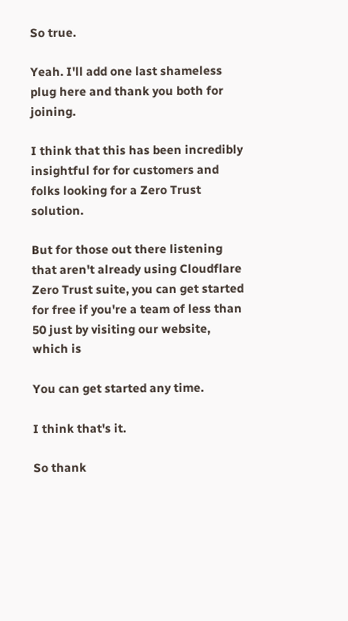So true.

Yeah. I'll add one last shameless plug here and thank you both for joining.

I think that this has been incredibly insightful for for customers and folks looking for a Zero Trust solution.

But for those out there listening that aren't already using Cloudflare Zero Trust suite, you can get started for free if you're a team of less than 50 just by visiting our website, which is

You can get started any time.

I think that's it.

So thank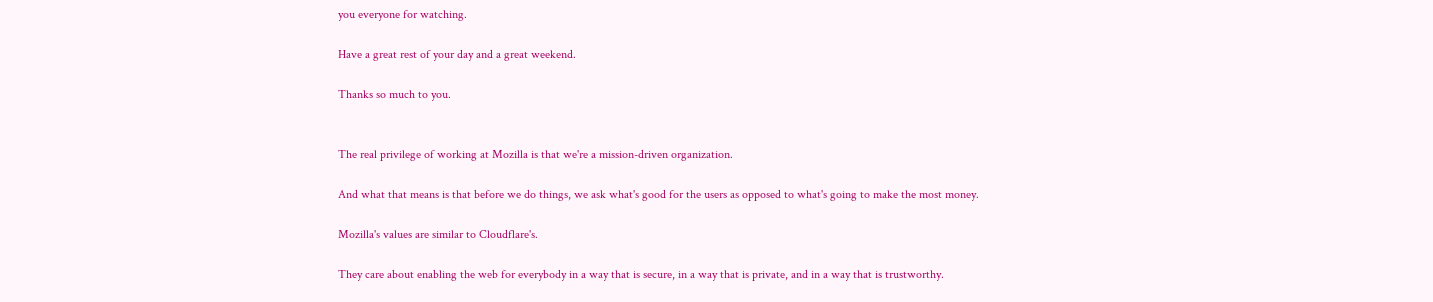you everyone for watching.

Have a great rest of your day and a great weekend.

Thanks so much to you.


The real privilege of working at Mozilla is that we're a mission-driven organization.

And what that means is that before we do things, we ask what's good for the users as opposed to what's going to make the most money.

Mozilla's values are similar to Cloudflare's.

They care about enabling the web for everybody in a way that is secure, in a way that is private, and in a way that is trustworthy.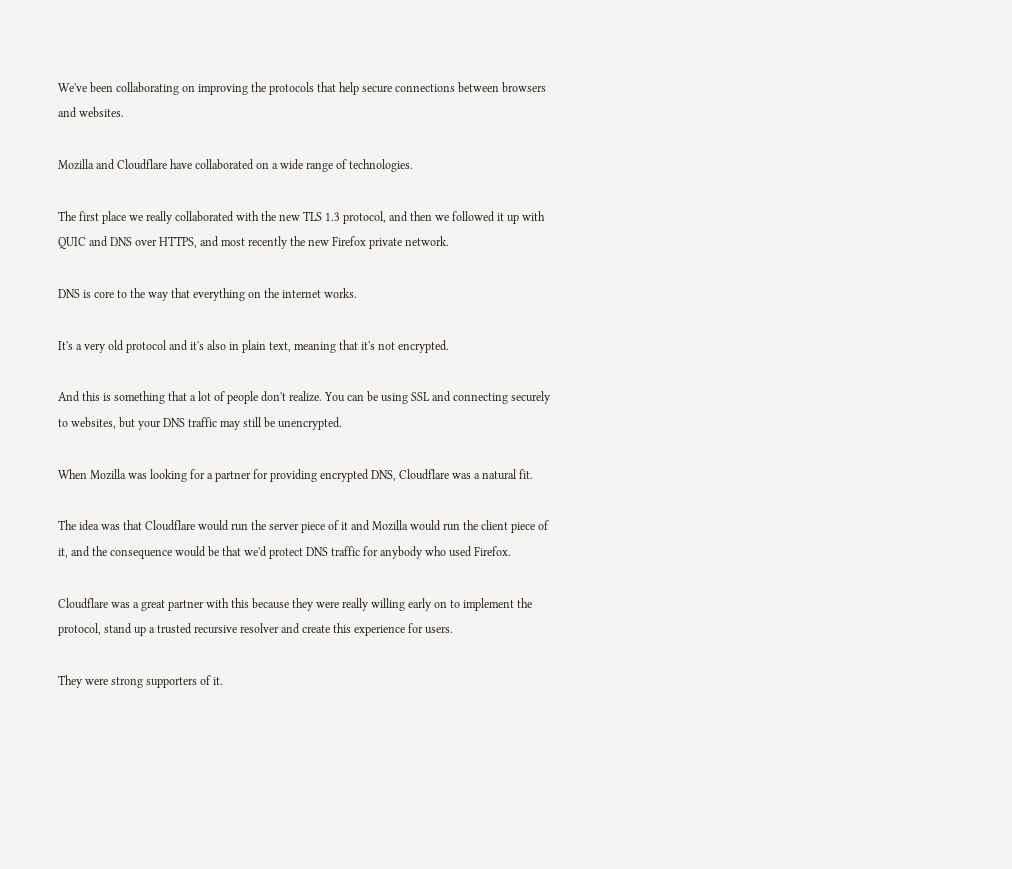We've been collaborating on improving the protocols that help secure connections between browsers and websites.

Mozilla and Cloudflare have collaborated on a wide range of technologies.

The first place we really collaborated with the new TLS 1.3 protocol, and then we followed it up with QUIC and DNS over HTTPS, and most recently the new Firefox private network.

DNS is core to the way that everything on the internet works.

It's a very old protocol and it's also in plain text, meaning that it's not encrypted.

And this is something that a lot of people don't realize. You can be using SSL and connecting securely to websites, but your DNS traffic may still be unencrypted.

When Mozilla was looking for a partner for providing encrypted DNS, Cloudflare was a natural fit.

The idea was that Cloudflare would run the server piece of it and Mozilla would run the client piece of it, and the consequence would be that we'd protect DNS traffic for anybody who used Firefox.

Cloudflare was a great partner with this because they were really willing early on to implement the protocol, stand up a trusted recursive resolver and create this experience for users.

They were strong supporters of it.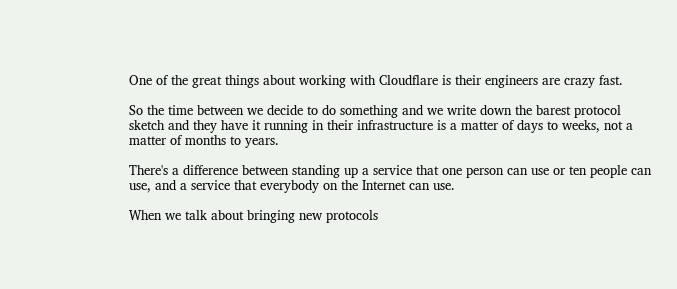One of the great things about working with Cloudflare is their engineers are crazy fast.

So the time between we decide to do something and we write down the barest protocol sketch and they have it running in their infrastructure is a matter of days to weeks, not a matter of months to years.

There's a difference between standing up a service that one person can use or ten people can use, and a service that everybody on the Internet can use.

When we talk about bringing new protocols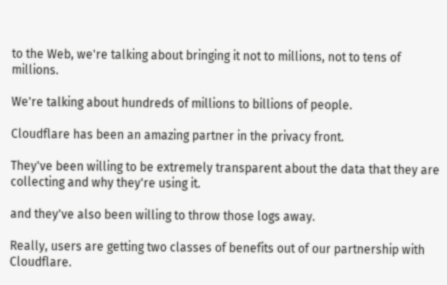to the Web, we're talking about bringing it not to millions, not to tens of millions.

We're talking about hundreds of millions to billions of people.

Cloudflare has been an amazing partner in the privacy front.

They've been willing to be extremely transparent about the data that they are collecting and why they're using it.

and they've also been willing to throw those logs away.

Really, users are getting two classes of benefits out of our partnership with Cloudflare.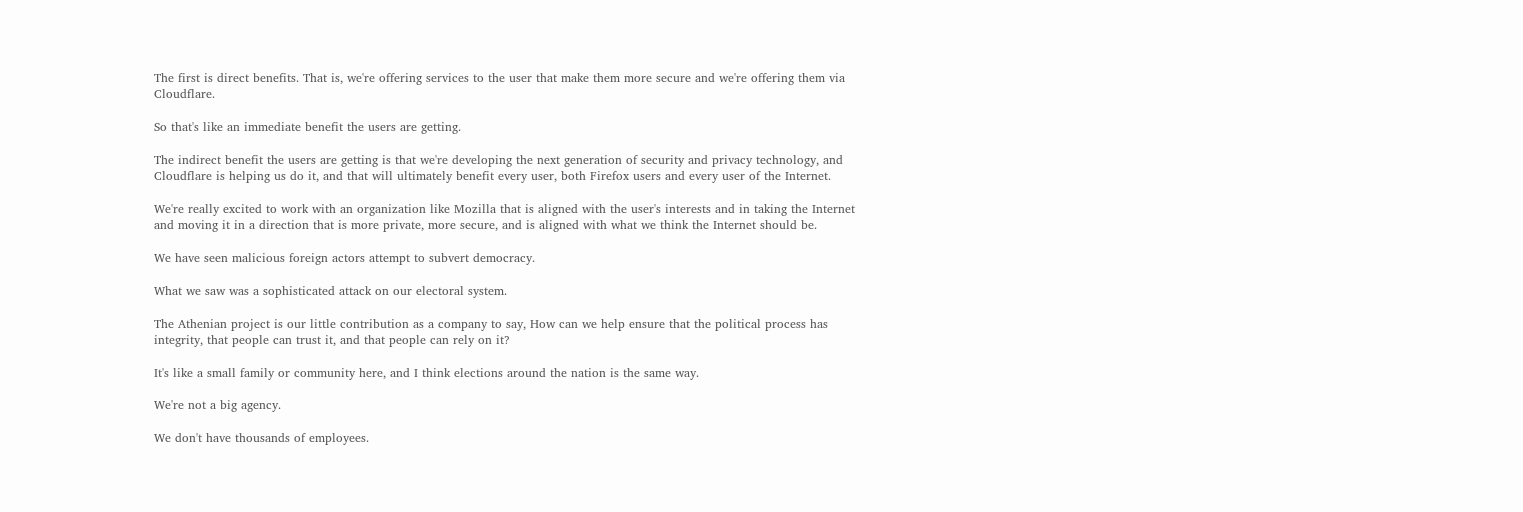The first is direct benefits. That is, we're offering services to the user that make them more secure and we're offering them via Cloudflare.

So that's like an immediate benefit the users are getting.

The indirect benefit the users are getting is that we're developing the next generation of security and privacy technology, and Cloudflare is helping us do it, and that will ultimately benefit every user, both Firefox users and every user of the Internet.

We're really excited to work with an organization like Mozilla that is aligned with the user's interests and in taking the Internet and moving it in a direction that is more private, more secure, and is aligned with what we think the Internet should be.

We have seen malicious foreign actors attempt to subvert democracy.

What we saw was a sophisticated attack on our electoral system.

The Athenian project is our little contribution as a company to say, How can we help ensure that the political process has integrity, that people can trust it, and that people can rely on it?

It's like a small family or community here, and I think elections around the nation is the same way.

We're not a big agency.

We don't have thousands of employees.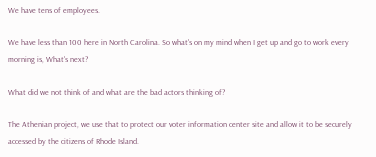We have tens of employees.

We have less than 100 here in North Carolina. So what's on my mind when I get up and go to work every morning is, What's next?

What did we not think of and what are the bad actors thinking of?

The Athenian project, we use that to protect our voter information center site and allow it to be securely accessed by the citizens of Rhode Island.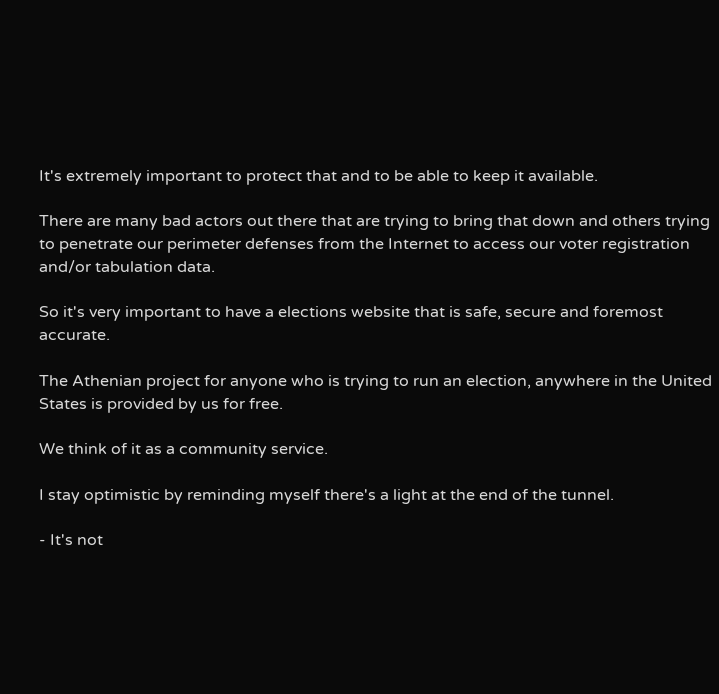It's extremely important to protect that and to be able to keep it available.

There are many bad actors out there that are trying to bring that down and others trying to penetrate our perimeter defenses from the Internet to access our voter registration and/or tabulation data.

So it's very important to have a elections website that is safe, secure and foremost accurate.

The Athenian project for anyone who is trying to run an election, anywhere in the United States is provided by us for free.

We think of it as a community service.

I stay optimistic by reminding myself there's a light at the end of the tunnel.

- It's not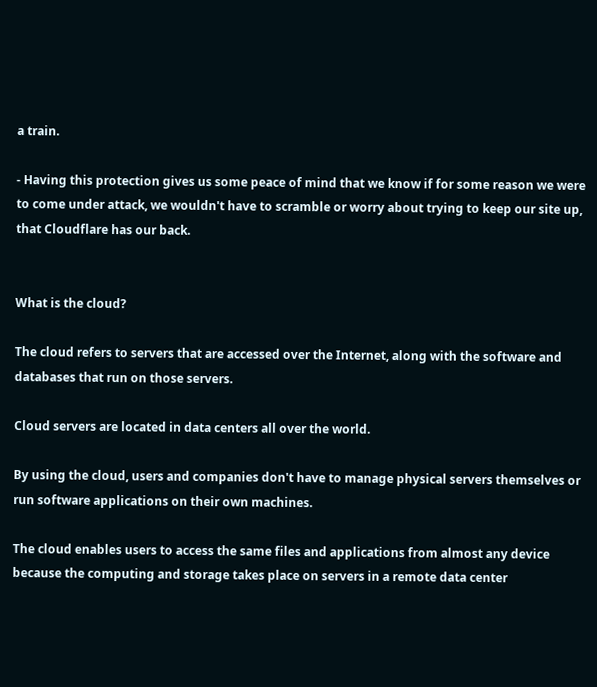a train.

- Having this protection gives us some peace of mind that we know if for some reason we were to come under attack, we wouldn't have to scramble or worry about trying to keep our site up, that Cloudflare has our back.


What is the cloud?

The cloud refers to servers that are accessed over the Internet, along with the software and databases that run on those servers.

Cloud servers are located in data centers all over the world.

By using the cloud, users and companies don't have to manage physical servers themselves or run software applications on their own machines.

The cloud enables users to access the same files and applications from almost any device because the computing and storage takes place on servers in a remote data center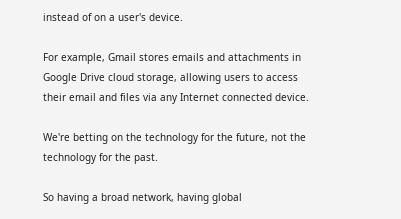instead of on a user's device.

For example, Gmail stores emails and attachments in Google Drive cloud storage, allowing users to access their email and files via any Internet connected device.

We're betting on the technology for the future, not the technology for the past.

So having a broad network, having global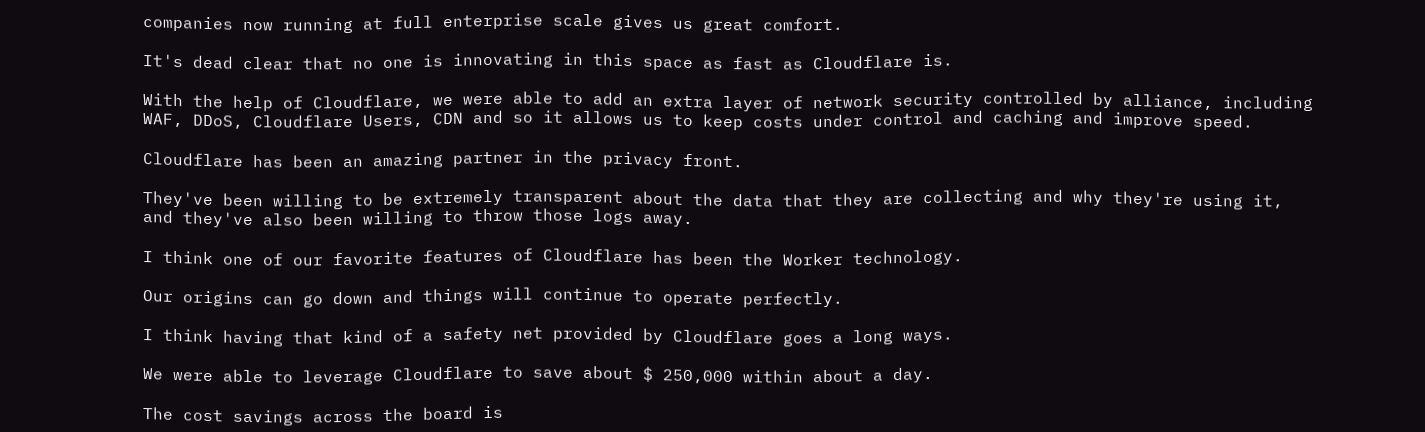companies now running at full enterprise scale gives us great comfort.

It's dead clear that no one is innovating in this space as fast as Cloudflare is.

With the help of Cloudflare, we were able to add an extra layer of network security controlled by alliance, including WAF, DDoS, Cloudflare Users, CDN and so it allows us to keep costs under control and caching and improve speed.

Cloudflare has been an amazing partner in the privacy front.

They've been willing to be extremely transparent about the data that they are collecting and why they're using it, and they've also been willing to throw those logs away.

I think one of our favorite features of Cloudflare has been the Worker technology.

Our origins can go down and things will continue to operate perfectly.

I think having that kind of a safety net provided by Cloudflare goes a long ways.

We were able to leverage Cloudflare to save about $ 250,000 within about a day.

The cost savings across the board is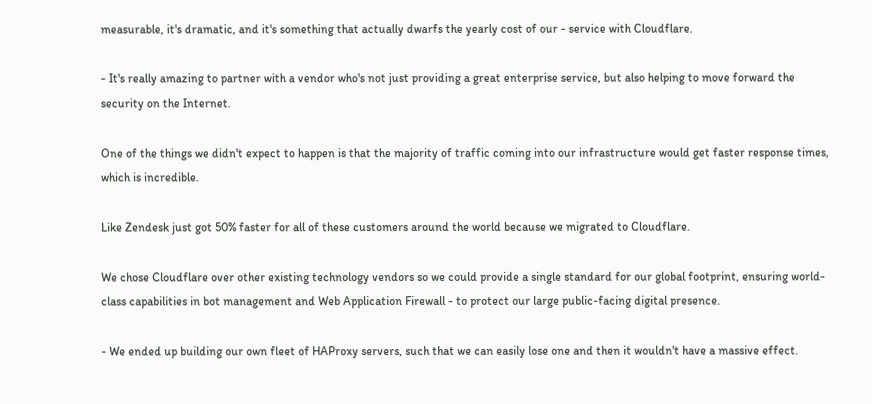measurable, it's dramatic, and it's something that actually dwarfs the yearly cost of our - service with Cloudflare.

- It's really amazing to partner with a vendor who's not just providing a great enterprise service, but also helping to move forward the security on the Internet.

One of the things we didn't expect to happen is that the majority of traffic coming into our infrastructure would get faster response times, which is incredible.

Like Zendesk just got 50% faster for all of these customers around the world because we migrated to Cloudflare.

We chose Cloudflare over other existing technology vendors so we could provide a single standard for our global footprint, ensuring world-class capabilities in bot management and Web Application Firewall - to protect our large public-facing digital presence.

- We ended up building our own fleet of HAProxy servers, such that we can easily lose one and then it wouldn't have a massive effect.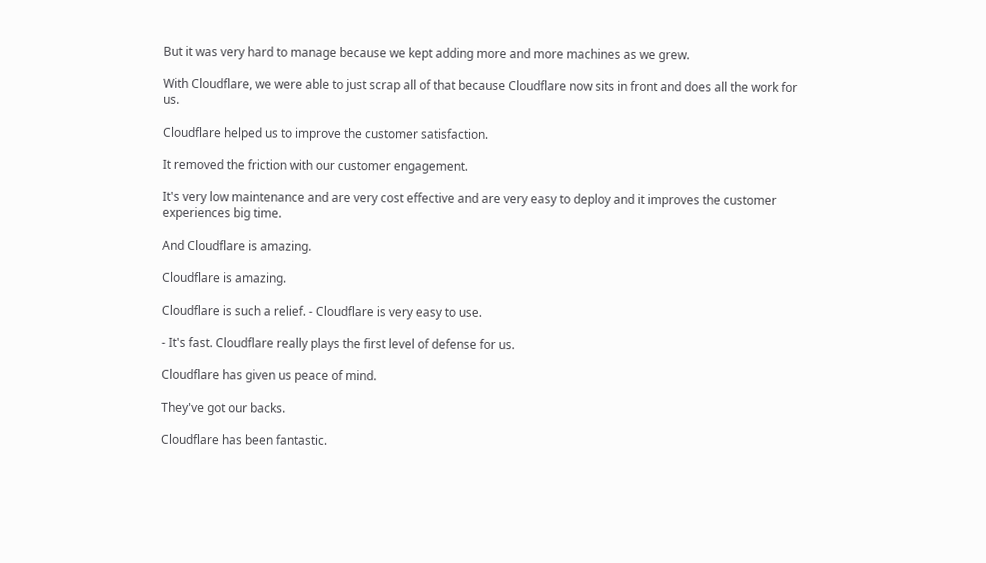But it was very hard to manage because we kept adding more and more machines as we grew.

With Cloudflare, we were able to just scrap all of that because Cloudflare now sits in front and does all the work for us.

Cloudflare helped us to improve the customer satisfaction.

It removed the friction with our customer engagement.

It's very low maintenance and are very cost effective and are very easy to deploy and it improves the customer experiences big time.

And Cloudflare is amazing.

Cloudflare is amazing.

Cloudflare is such a relief. - Cloudflare is very easy to use.

- It's fast. Cloudflare really plays the first level of defense for us.

Cloudflare has given us peace of mind.

They've got our backs.

Cloudflare has been fantastic.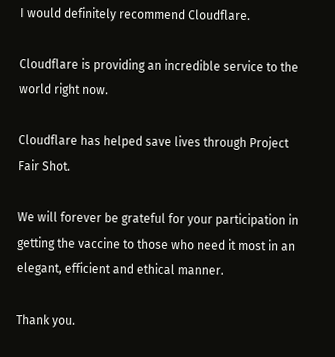I would definitely recommend Cloudflare.

Cloudflare is providing an incredible service to the world right now.

Cloudflare has helped save lives through Project Fair Shot.

We will forever be grateful for your participation in getting the vaccine to those who need it most in an elegant, efficient and ethical manner.

Thank you.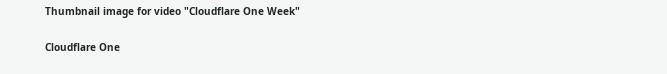Thumbnail image for video "Cloudflare One Week"

Cloudflare One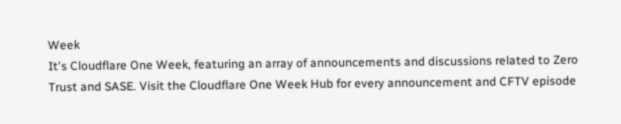Week
It's Cloudflare One Week, featuring an array of announcements and discussions related to Zero Trust and SASE. Visit the Cloudflare One Week Hub for every announcement and CFTV episode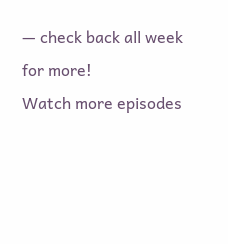— check back all week for more!
Watch more episodes